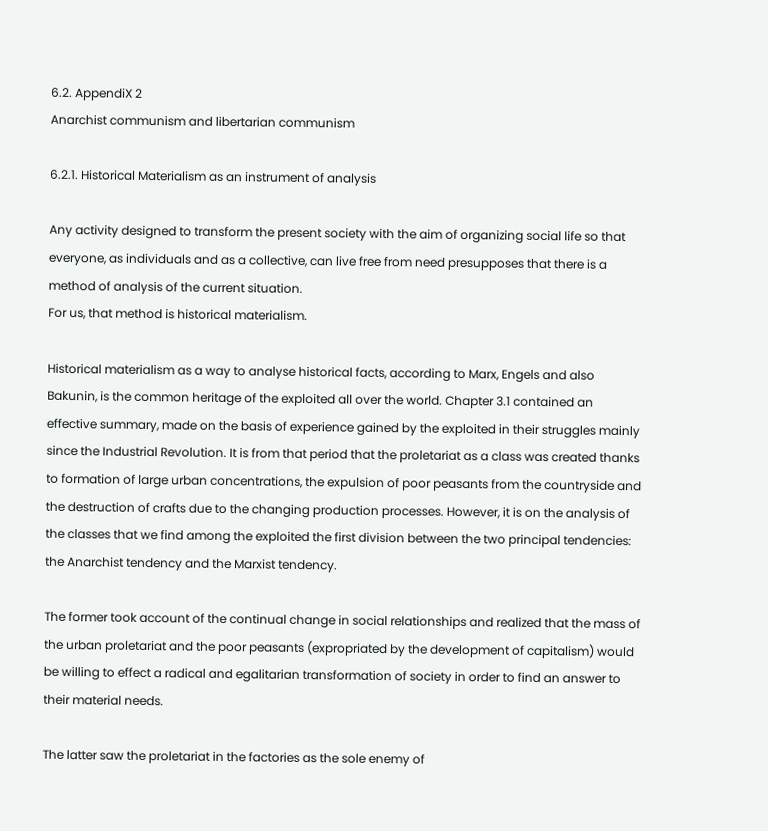6.2. AppendiX 2
Anarchist communism and libertarian communism

6.2.1. Historical Materialism as an instrument of analysis

Any activity designed to transform the present society with the aim of organizing social life so that everyone, as individuals and as a collective, can live free from need presupposes that there is a method of analysis of the current situation.
For us, that method is historical materialism.

Historical materialism as a way to analyse historical facts, according to Marx, Engels and also Bakunin, is the common heritage of the exploited all over the world. Chapter 3.1 contained an effective summary, made on the basis of experience gained by the exploited in their struggles mainly since the Industrial Revolution. It is from that period that the proletariat as a class was created thanks to formation of large urban concentrations, the expulsion of poor peasants from the countryside and the destruction of crafts due to the changing production processes. However, it is on the analysis of the classes that we find among the exploited the first division between the two principal tendencies: the Anarchist tendency and the Marxist tendency.

The former took account of the continual change in social relationships and realized that the mass of the urban proletariat and the poor peasants (expropriated by the development of capitalism) would be willing to effect a radical and egalitarian transformation of society in order to find an answer to their material needs.

The latter saw the proletariat in the factories as the sole enemy of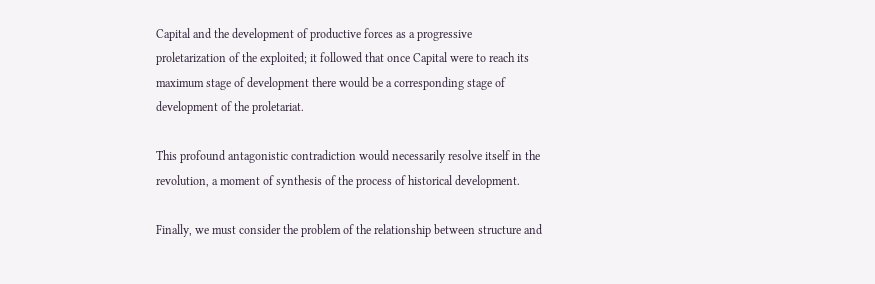Capital and the development of productive forces as a progressive proletarization of the exploited; it followed that once Capital were to reach its maximum stage of development there would be a corresponding stage of development of the proletariat.

This profound antagonistic contradiction would necessarily resolve itself in the revolution, a moment of synthesis of the process of historical development.

Finally, we must consider the problem of the relationship between structure and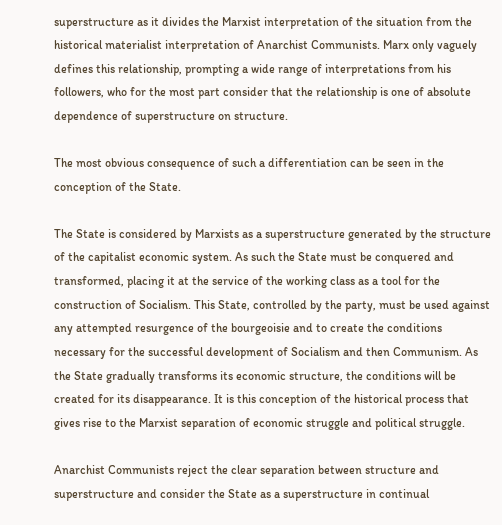superstructure as it divides the Marxist interpretation of the situation from the historical materialist interpretation of Anarchist Communists. Marx only vaguely defines this relationship, prompting a wide range of interpretations from his followers, who for the most part consider that the relationship is one of absolute dependence of superstructure on structure.

The most obvious consequence of such a differentiation can be seen in the conception of the State.

The State is considered by Marxists as a superstructure generated by the structure of the capitalist economic system. As such the State must be conquered and transformed, placing it at the service of the working class as a tool for the construction of Socialism. This State, controlled by the party, must be used against any attempted resurgence of the bourgeoisie and to create the conditions necessary for the successful development of Socialism and then Communism. As the State gradually transforms its economic structure, the conditions will be created for its disappearance. It is this conception of the historical process that gives rise to the Marxist separation of economic struggle and political struggle.

Anarchist Communists reject the clear separation between structure and superstructure and consider the State as a superstructure in continual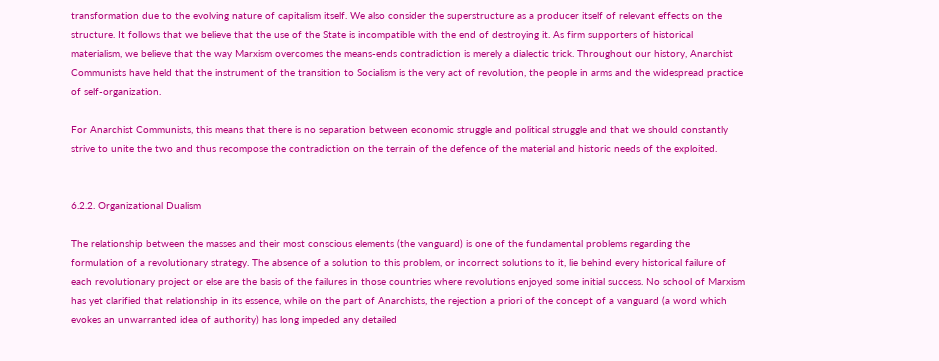transformation due to the evolving nature of capitalism itself. We also consider the superstructure as a producer itself of relevant effects on the structure. It follows that we believe that the use of the State is incompatible with the end of destroying it. As firm supporters of historical materialism, we believe that the way Marxism overcomes the means-ends contradiction is merely a dialectic trick. Throughout our history, Anarchist Communists have held that the instrument of the transition to Socialism is the very act of revolution, the people in arms and the widespread practice of self-organization.

For Anarchist Communists, this means that there is no separation between economic struggle and political struggle and that we should constantly strive to unite the two and thus recompose the contradiction on the terrain of the defence of the material and historic needs of the exploited.


6.2.2. Organizational Dualism

The relationship between the masses and their most conscious elements (the vanguard) is one of the fundamental problems regarding the formulation of a revolutionary strategy. The absence of a solution to this problem, or incorrect solutions to it, lie behind every historical failure of each revolutionary project or else are the basis of the failures in those countries where revolutions enjoyed some initial success. No school of Marxism has yet clarified that relationship in its essence, while on the part of Anarchists, the rejection a priori of the concept of a vanguard (a word which evokes an unwarranted idea of authority) has long impeded any detailed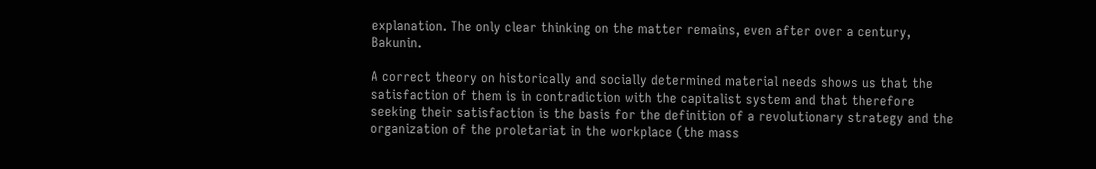explanation. The only clear thinking on the matter remains, even after over a century, Bakunin.

A correct theory on historically and socially determined material needs shows us that the satisfaction of them is in contradiction with the capitalist system and that therefore seeking their satisfaction is the basis for the definition of a revolutionary strategy and the organization of the proletariat in the workplace (the mass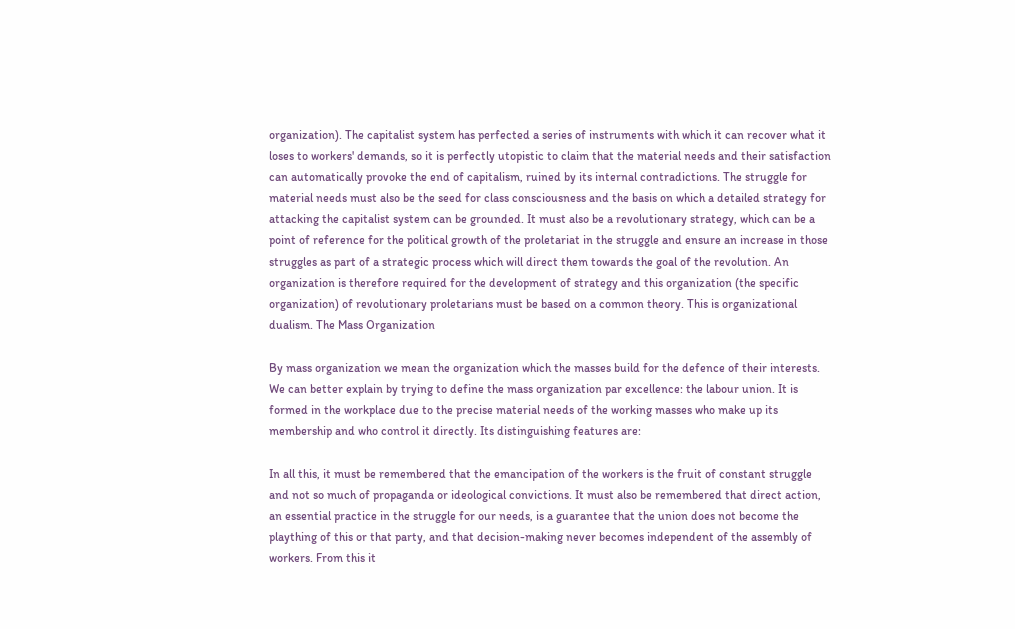organization). The capitalist system has perfected a series of instruments with which it can recover what it loses to workers' demands, so it is perfectly utopistic to claim that the material needs and their satisfaction can automatically provoke the end of capitalism, ruined by its internal contradictions. The struggle for material needs must also be the seed for class consciousness and the basis on which a detailed strategy for attacking the capitalist system can be grounded. It must also be a revolutionary strategy, which can be a point of reference for the political growth of the proletariat in the struggle and ensure an increase in those struggles as part of a strategic process which will direct them towards the goal of the revolution. An organization is therefore required for the development of strategy and this organization (the specific organization) of revolutionary proletarians must be based on a common theory. This is organizational dualism. The Mass Organization

By mass organization we mean the organization which the masses build for the defence of their interests. We can better explain by trying to define the mass organization par excellence: the labour union. It is formed in the workplace due to the precise material needs of the working masses who make up its membership and who control it directly. Its distinguishing features are:

In all this, it must be remembered that the emancipation of the workers is the fruit of constant struggle and not so much of propaganda or ideological convictions. It must also be remembered that direct action, an essential practice in the struggle for our needs, is a guarantee that the union does not become the plaything of this or that party, and that decision-making never becomes independent of the assembly of workers. From this it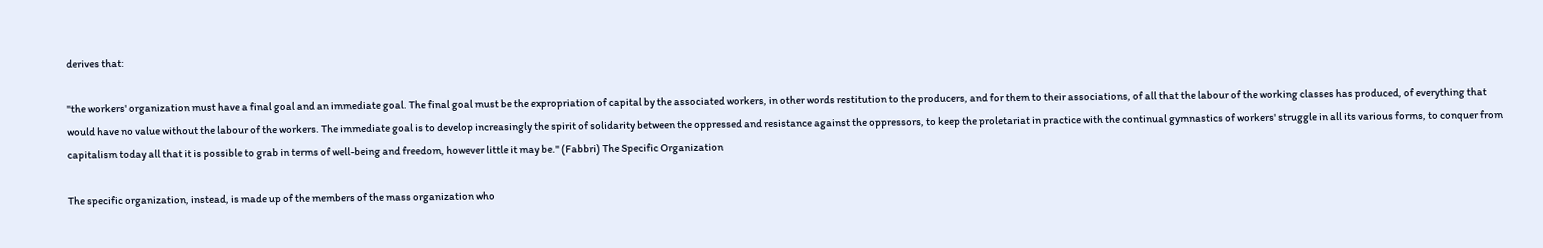derives that:

"the workers' organization must have a final goal and an immediate goal. The final goal must be the expropriation of capital by the associated workers, in other words restitution to the producers, and for them to their associations, of all that the labour of the working classes has produced, of everything that would have no value without the labour of the workers. The immediate goal is to develop increasingly the spirit of solidarity between the oppressed and resistance against the oppressors, to keep the proletariat in practice with the continual gymnastics of workers' struggle in all its various forms, to conquer from capitalism today all that it is possible to grab in terms of well-being and freedom, however little it may be." (Fabbri) The Specific Organization

The specific organization, instead, is made up of the members of the mass organization who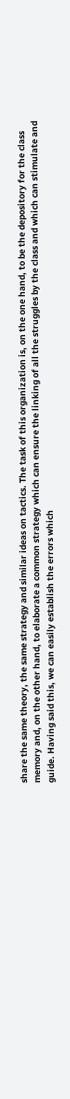share the same theory, the same strategy and similar ideas on tactics. The task of this organization is, on the one hand, to be the depository for the class memory and, on the other hand, to elaborate a common strategy which can ensure the linking of all the struggles by the class and which can stimulate and guide. Having said this, we can easily establish the errors which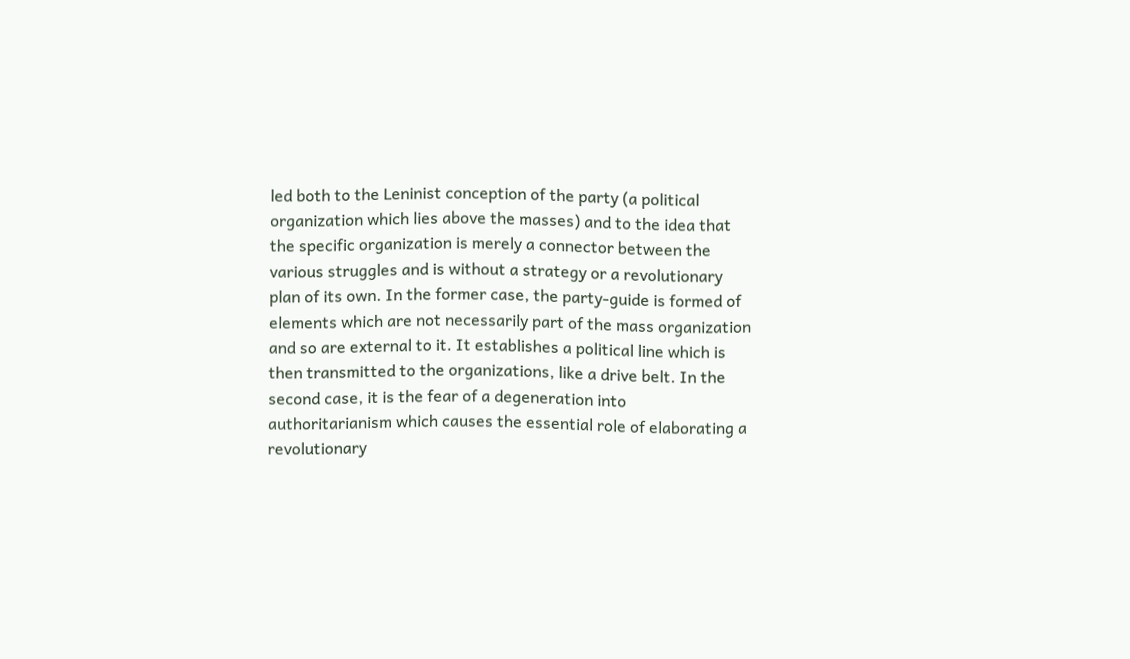led both to the Leninist conception of the party (a political organization which lies above the masses) and to the idea that the specific organization is merely a connector between the various struggles and is without a strategy or a revolutionary plan of its own. In the former case, the party-guide is formed of elements which are not necessarily part of the mass organization and so are external to it. It establishes a political line which is then transmitted to the organizations, like a drive belt. In the second case, it is the fear of a degeneration into authoritarianism which causes the essential role of elaborating a revolutionary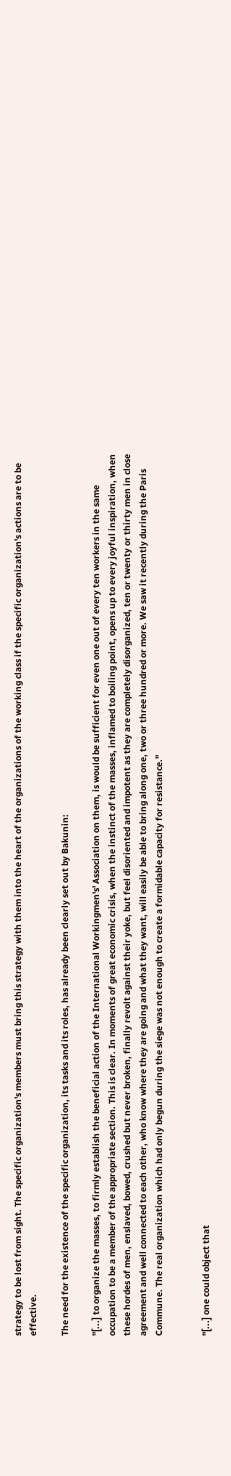strategy to be lost from sight. The specific organization's members must bring this strategy with them into the heart of the organizations of the working class if the specific organization's actions are to be effective.

The need for the existence of the specific organization, its tasks and its roles, has already been clearly set out by Bakunin:

"[...] to organize the masses, to firmly establish the beneficial action of the International Workingmen's' Association on them, is would be sufficient for even one out of every ten workers in the same occupation to be a member of the appropriate section. This is clear. In moments of great economic crisis, when the instinct of the masses, inflamed to boiling point, opens up to every joyful inspiration, when these hordes of men, enslaved, bowed, crushed but never broken, finally revolt against their yoke, but feel disoriented and impotent as they are completely disorganized, ten or twenty or thirty men in close agreement and well connected to each other, who know where they are going and what they want, will easily be able to bring along one, two or three hundred or more. We saw it recently during the Paris Commune. The real organization which had only begun during the siege was not enough to create a formidable capacity for resistance."


"[...] one could object that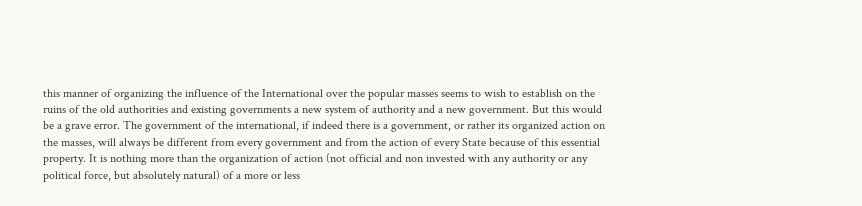this manner of organizing the influence of the International over the popular masses seems to wish to establish on the ruins of the old authorities and existing governments a new system of authority and a new government. But this would be a grave error. The government of the international, if indeed there is a government, or rather its organized action on the masses, will always be different from every government and from the action of every State because of this essential property. It is nothing more than the organization of action (not official and non invested with any authority or any political force, but absolutely natural) of a more or less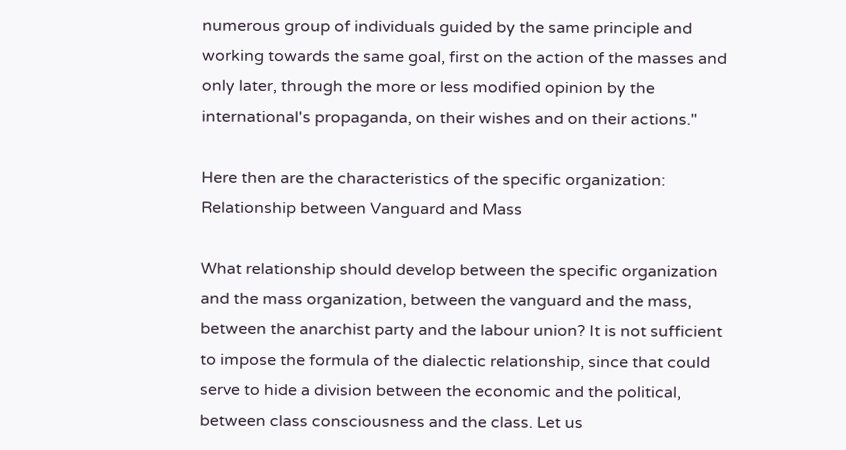numerous group of individuals guided by the same principle and working towards the same goal, first on the action of the masses and only later, through the more or less modified opinion by the international's propaganda, on their wishes and on their actions."

Here then are the characteristics of the specific organization: Relationship between Vanguard and Mass

What relationship should develop between the specific organization and the mass organization, between the vanguard and the mass, between the anarchist party and the labour union? It is not sufficient to impose the formula of the dialectic relationship, since that could serve to hide a division between the economic and the political, between class consciousness and the class. Let us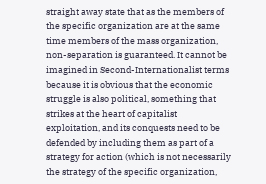straight away state that as the members of the specific organization are at the same time members of the mass organization, non-separation is guaranteed. It cannot be imagined in Second-Internationalist terms because it is obvious that the economic struggle is also political, something that strikes at the heart of capitalist exploitation, and its conquests need to be defended by including them as part of a strategy for action (which is not necessarily the strategy of the specific organization,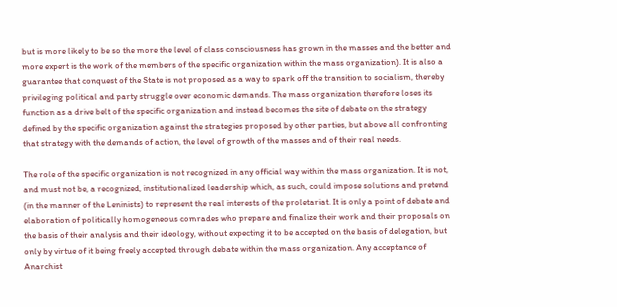but is more likely to be so the more the level of class consciousness has grown in the masses and the better and more expert is the work of the members of the specific organization within the mass organization). It is also a guarantee that conquest of the State is not proposed as a way to spark off the transition to socialism, thereby privileging political and party struggle over economic demands. The mass organization therefore loses its function as a drive belt of the specific organization and instead becomes the site of debate on the strategy defined by the specific organization against the strategies proposed by other parties, but above all confronting that strategy with the demands of action, the level of growth of the masses and of their real needs.

The role of the specific organization is not recognized in any official way within the mass organization. It is not, and must not be, a recognized, institutionalized leadership which, as such, could impose solutions and pretend (in the manner of the Leninists) to represent the real interests of the proletariat. It is only a point of debate and elaboration of politically homogeneous comrades who prepare and finalize their work and their proposals on the basis of their analysis and their ideology, without expecting it to be accepted on the basis of delegation, but only by virtue of it being freely accepted through debate within the mass organization. Any acceptance of Anarchist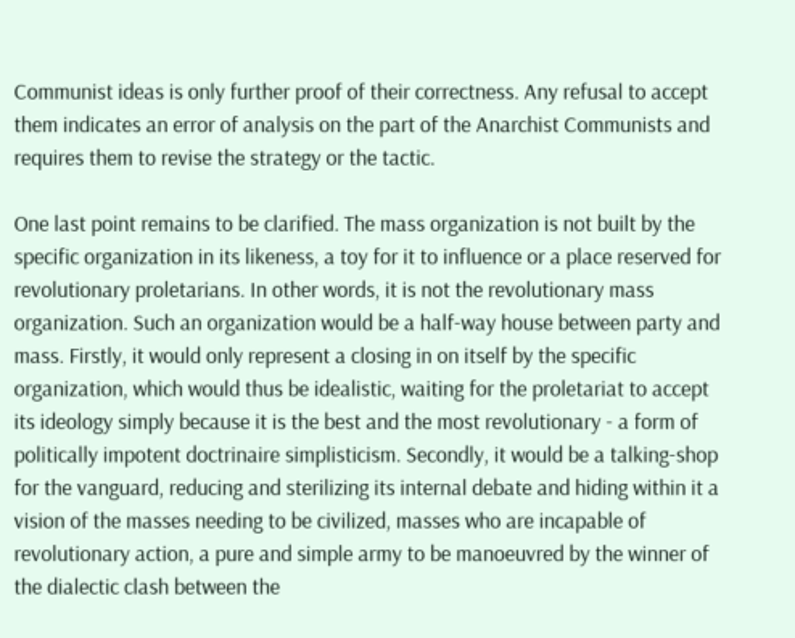Communist ideas is only further proof of their correctness. Any refusal to accept them indicates an error of analysis on the part of the Anarchist Communists and requires them to revise the strategy or the tactic.

One last point remains to be clarified. The mass organization is not built by the specific organization in its likeness, a toy for it to influence or a place reserved for revolutionary proletarians. In other words, it is not the revolutionary mass organization. Such an organization would be a half-way house between party and mass. Firstly, it would only represent a closing in on itself by the specific organization, which would thus be idealistic, waiting for the proletariat to accept its ideology simply because it is the best and the most revolutionary - a form of politically impotent doctrinaire simplisticism. Secondly, it would be a talking-shop for the vanguard, reducing and sterilizing its internal debate and hiding within it a vision of the masses needing to be civilized, masses who are incapable of revolutionary action, a pure and simple army to be manoeuvred by the winner of the dialectic clash between the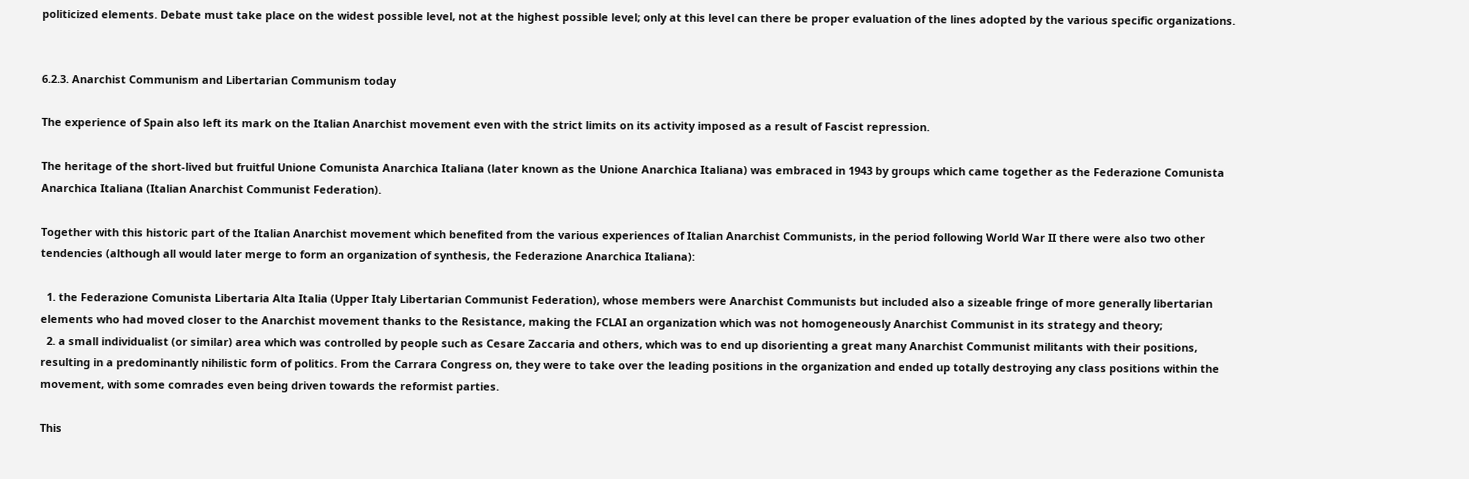politicized elements. Debate must take place on the widest possible level, not at the highest possible level; only at this level can there be proper evaluation of the lines adopted by the various specific organizations.


6.2.3. Anarchist Communism and Libertarian Communism today

The experience of Spain also left its mark on the Italian Anarchist movement even with the strict limits on its activity imposed as a result of Fascist repression.

The heritage of the short-lived but fruitful Unione Comunista Anarchica Italiana (later known as the Unione Anarchica Italiana) was embraced in 1943 by groups which came together as the Federazione Comunista Anarchica Italiana (Italian Anarchist Communist Federation).

Together with this historic part of the Italian Anarchist movement which benefited from the various experiences of Italian Anarchist Communists, in the period following World War II there were also two other tendencies (although all would later merge to form an organization of synthesis, the Federazione Anarchica Italiana):

  1. the Federazione Comunista Libertaria Alta Italia (Upper Italy Libertarian Communist Federation), whose members were Anarchist Communists but included also a sizeable fringe of more generally libertarian elements who had moved closer to the Anarchist movement thanks to the Resistance, making the FCLAI an organization which was not homogeneously Anarchist Communist in its strategy and theory;
  2. a small individualist (or similar) area which was controlled by people such as Cesare Zaccaria and others, which was to end up disorienting a great many Anarchist Communist militants with their positions, resulting in a predominantly nihilistic form of politics. From the Carrara Congress on, they were to take over the leading positions in the organization and ended up totally destroying any class positions within the movement, with some comrades even being driven towards the reformist parties.

This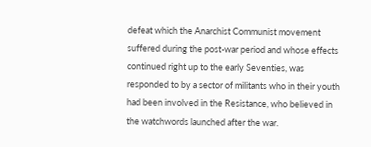defeat which the Anarchist Communist movement suffered during the post-war period and whose effects continued right up to the early Seventies, was responded to by a sector of militants who in their youth had been involved in the Resistance, who believed in the watchwords launched after the war.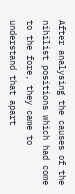After analysing the causes of the nihilist positions which had come to the fore, they came to understand that apart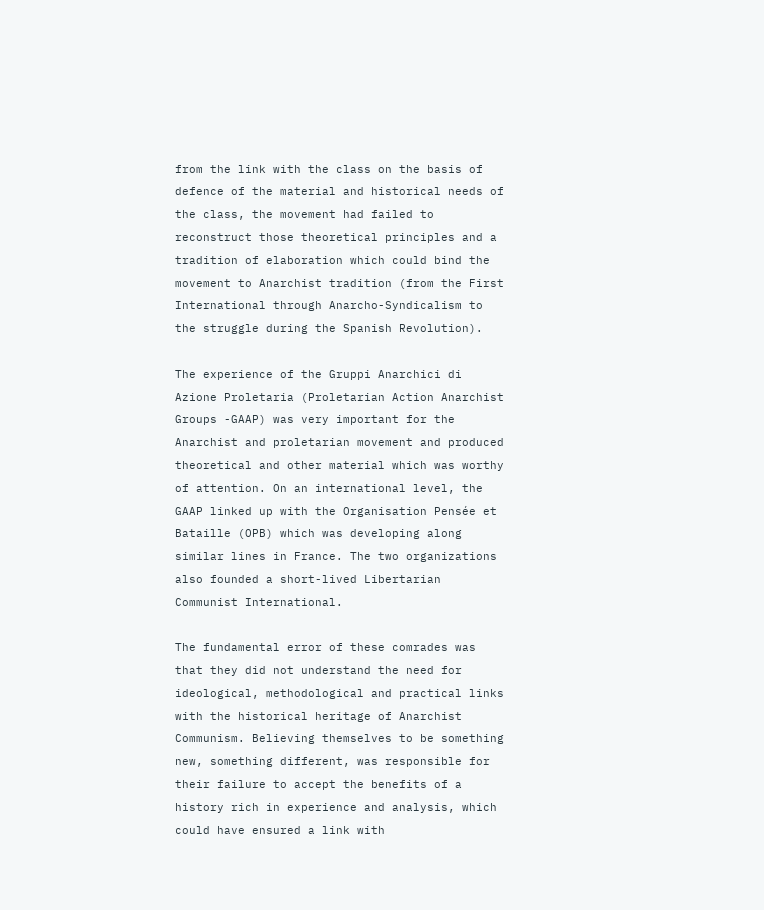from the link with the class on the basis of defence of the material and historical needs of the class, the movement had failed to reconstruct those theoretical principles and a tradition of elaboration which could bind the movement to Anarchist tradition (from the First International through Anarcho-Syndicalism to the struggle during the Spanish Revolution).

The experience of the Gruppi Anarchici di Azione Proletaria (Proletarian Action Anarchist Groups -GAAP) was very important for the Anarchist and proletarian movement and produced theoretical and other material which was worthy of attention. On an international level, the GAAP linked up with the Organisation Pensée et Bataille (OPB) which was developing along similar lines in France. The two organizations also founded a short-lived Libertarian Communist International.

The fundamental error of these comrades was that they did not understand the need for ideological, methodological and practical links with the historical heritage of Anarchist Communism. Believing themselves to be something new, something different, was responsible for their failure to accept the benefits of a history rich in experience and analysis, which could have ensured a link with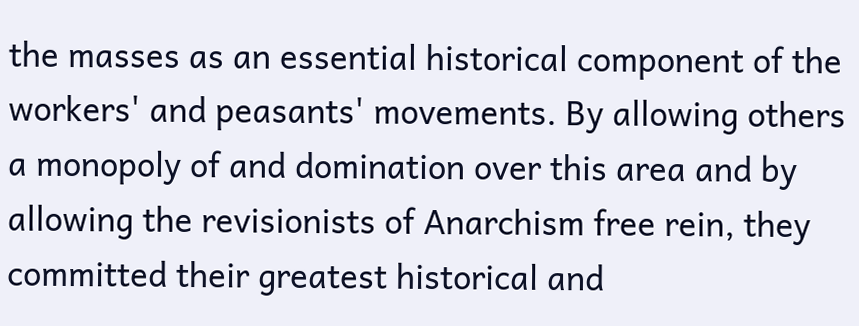the masses as an essential historical component of the workers' and peasants' movements. By allowing others a monopoly of and domination over this area and by allowing the revisionists of Anarchism free rein, they committed their greatest historical and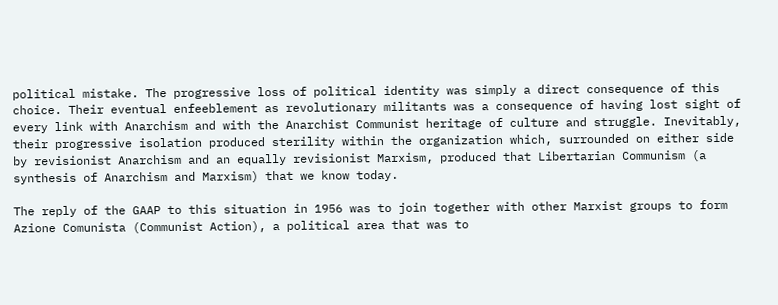political mistake. The progressive loss of political identity was simply a direct consequence of this choice. Their eventual enfeeblement as revolutionary militants was a consequence of having lost sight of every link with Anarchism and with the Anarchist Communist heritage of culture and struggle. Inevitably, their progressive isolation produced sterility within the organization which, surrounded on either side by revisionist Anarchism and an equally revisionist Marxism, produced that Libertarian Communism (a synthesis of Anarchism and Marxism) that we know today.

The reply of the GAAP to this situation in 1956 was to join together with other Marxist groups to form Azione Comunista (Communist Action), a political area that was to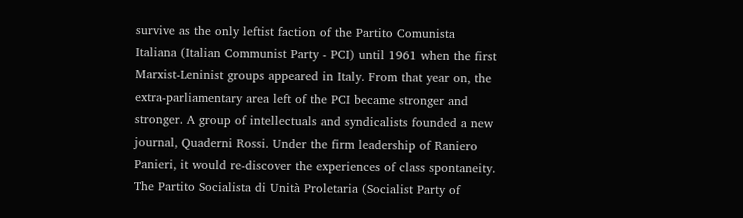survive as the only leftist faction of the Partito Comunista Italiana (Italian Communist Party - PCI) until 1961 when the first Marxist-Leninist groups appeared in Italy. From that year on, the extra-parliamentary area left of the PCI became stronger and stronger. A group of intellectuals and syndicalists founded a new journal, Quaderni Rossi. Under the firm leadership of Raniero Panieri, it would re-discover the experiences of class spontaneity. The Partito Socialista di Unità Proletaria (Socialist Party of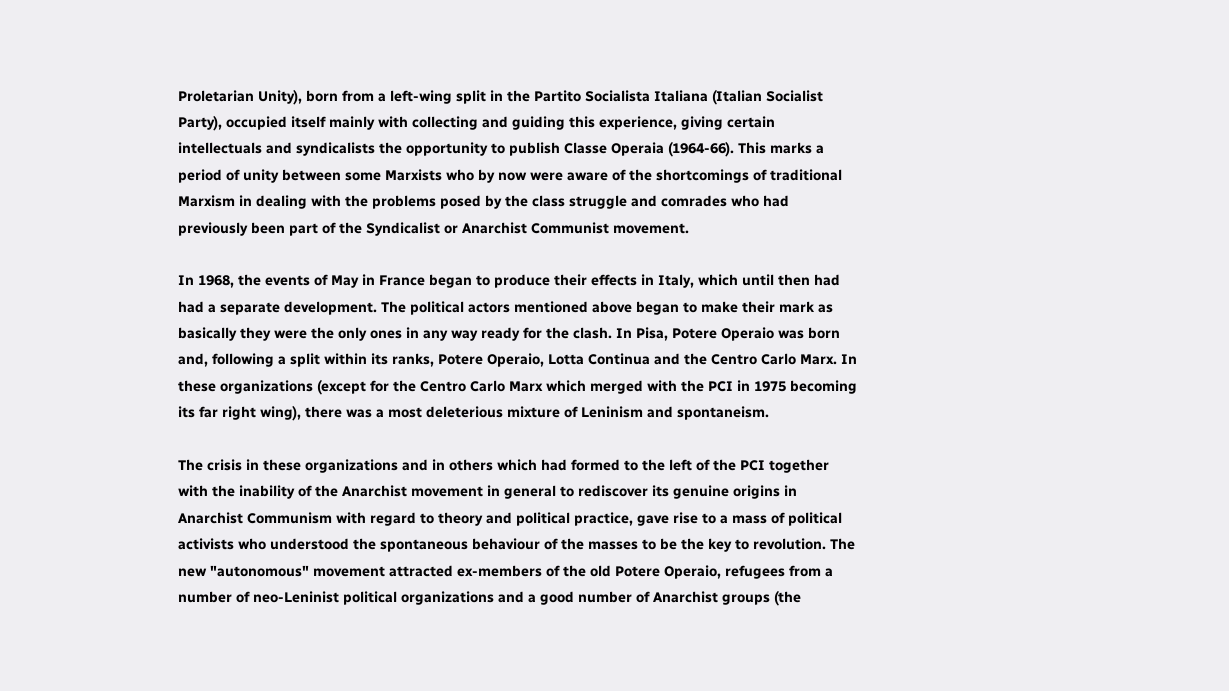Proletarian Unity), born from a left-wing split in the Partito Socialista Italiana (Italian Socialist Party), occupied itself mainly with collecting and guiding this experience, giving certain intellectuals and syndicalists the opportunity to publish Classe Operaia (1964-66). This marks a period of unity between some Marxists who by now were aware of the shortcomings of traditional Marxism in dealing with the problems posed by the class struggle and comrades who had previously been part of the Syndicalist or Anarchist Communist movement.

In 1968, the events of May in France began to produce their effects in Italy, which until then had had a separate development. The political actors mentioned above began to make their mark as basically they were the only ones in any way ready for the clash. In Pisa, Potere Operaio was born and, following a split within its ranks, Potere Operaio, Lotta Continua and the Centro Carlo Marx. In these organizations (except for the Centro Carlo Marx which merged with the PCI in 1975 becoming its far right wing), there was a most deleterious mixture of Leninism and spontaneism.

The crisis in these organizations and in others which had formed to the left of the PCI together with the inability of the Anarchist movement in general to rediscover its genuine origins in Anarchist Communism with regard to theory and political practice, gave rise to a mass of political activists who understood the spontaneous behaviour of the masses to be the key to revolution. The new "autonomous" movement attracted ex-members of the old Potere Operaio, refugees from a number of neo-Leninist political organizations and a good number of Anarchist groups (the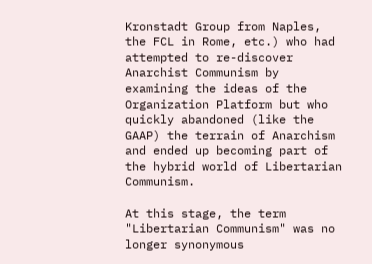Kronstadt Group from Naples, the FCL in Rome, etc.) who had attempted to re-discover Anarchist Communism by examining the ideas of the Organization Platform but who quickly abandoned (like the GAAP) the terrain of Anarchism and ended up becoming part of the hybrid world of Libertarian Communism.

At this stage, the term "Libertarian Communism" was no longer synonymous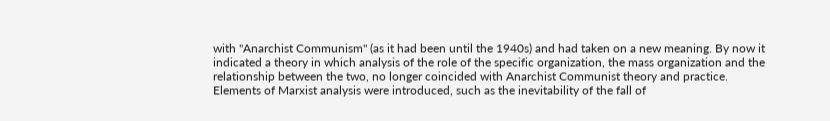with "Anarchist Communism" (as it had been until the 1940s) and had taken on a new meaning. By now it indicated a theory in which analysis of the role of the specific organization, the mass organization and the relationship between the two, no longer coincided with Anarchist Communist theory and practice. Elements of Marxist analysis were introduced, such as the inevitability of the fall of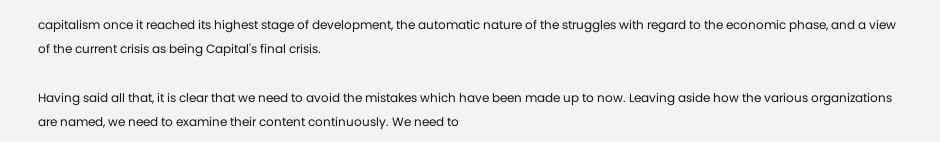capitalism once it reached its highest stage of development, the automatic nature of the struggles with regard to the economic phase, and a view of the current crisis as being Capital's final crisis.

Having said all that, it is clear that we need to avoid the mistakes which have been made up to now. Leaving aside how the various organizations are named, we need to examine their content continuously. We need to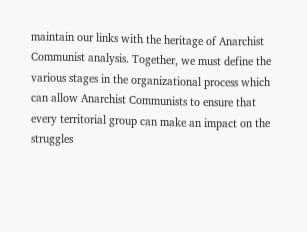maintain our links with the heritage of Anarchist Communist analysis. Together, we must define the various stages in the organizational process which can allow Anarchist Communists to ensure that every territorial group can make an impact on the struggles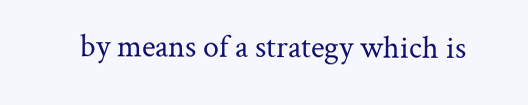by means of a strategy which is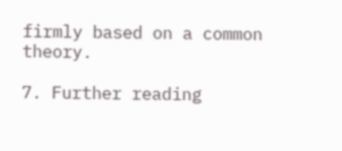firmly based on a common theory.

7. Further reading